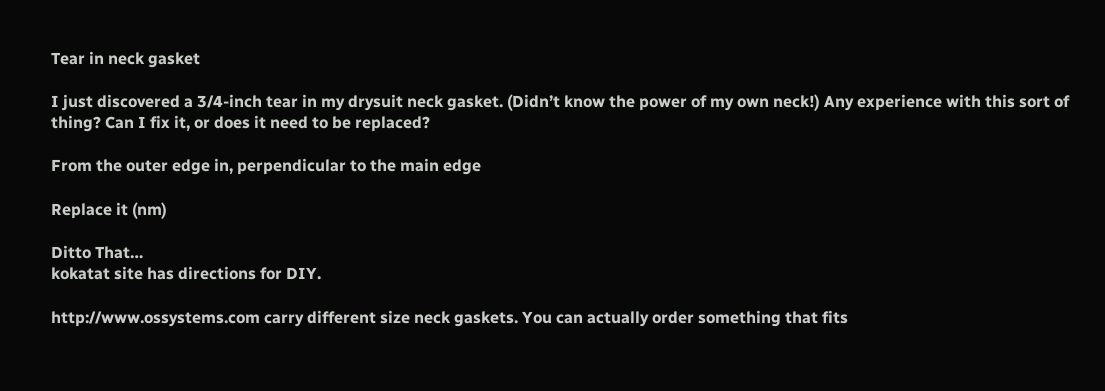Tear in neck gasket

I just discovered a 3/4-inch tear in my drysuit neck gasket. (Didn’t know the power of my own neck!) Any experience with this sort of thing? Can I fix it, or does it need to be replaced?

From the outer edge in, perpendicular to the main edge

Replace it (nm)

Ditto That…
kokatat site has directions for DIY.

http://www.ossystems.com carry different size neck gaskets. You can actually order something that fits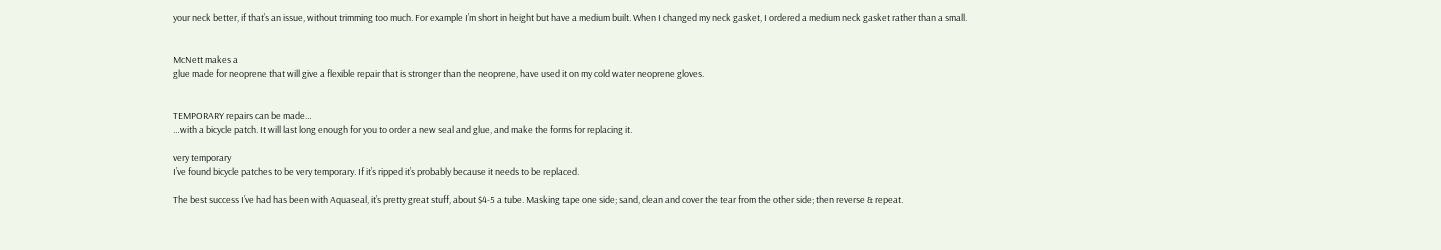your neck better, if that’s an issue, without trimming too much. For example I’m short in height but have a medium built. When I changed my neck gasket, I ordered a medium neck gasket rather than a small.


McNett makes a
glue made for neoprene that will give a flexible repair that is stronger than the neoprene, have used it on my cold water neoprene gloves.


TEMPORARY repairs can be made…
…with a bicycle patch. It will last long enough for you to order a new seal and glue, and make the forms for replacing it.

very temporary
I’ve found bicycle patches to be very temporary. If it’s ripped it’s probably because it needs to be replaced.

The best success I’ve had has been with Aquaseal, it’s pretty great stuff, about $4-5 a tube. Masking tape one side; sand, clean and cover the tear from the other side; then reverse & repeat.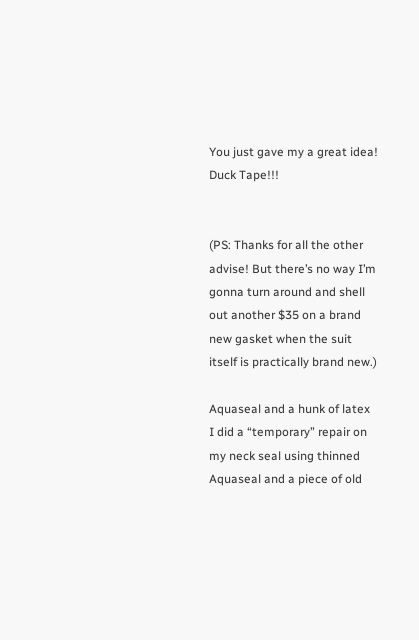You just gave my a great idea!
Duck Tape!!!


(PS: Thanks for all the other advise! But there’s no way I’m gonna turn around and shell out another $35 on a brand new gasket when the suit itself is practically brand new.)

Aquaseal and a hunk of latex
I did a “temporary” repair on my neck seal using thinned Aquaseal and a piece of old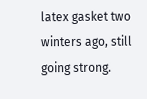latex gasket two winters ago, still going strong.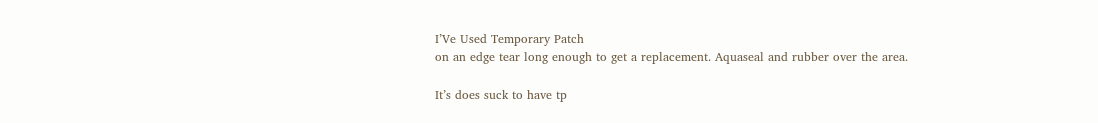I’Ve Used Temporary Patch
on an edge tear long enough to get a replacement. Aquaseal and rubber over the area.

It’s does suck to have tp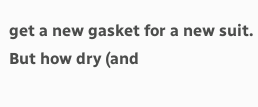get a new gasket for a new suit. But how dry (and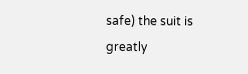safe) the suit is greatly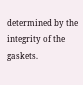determined by the integrity of the gaskets.